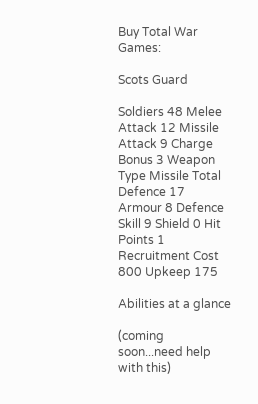Buy Total War Games:

Scots Guard

Soldiers 48 Melee Attack 12 Missile Attack 9 Charge Bonus 3 Weapon Type Missile Total Defence 17 Armour 8 Defence Skill 9 Shield 0 Hit Points 1 Recruitment Cost 800 Upkeep 175

Abilities at a glance

(coming soon...need help with this)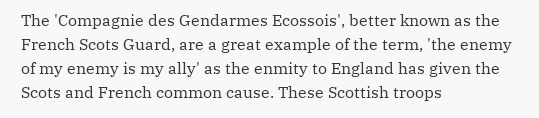The 'Compagnie des Gendarmes Ecossois', better known as the French Scots Guard, are a great example of the term, 'the enemy of my enemy is my ally' as the enmity to England has given the Scots and French common cause. These Scottish troops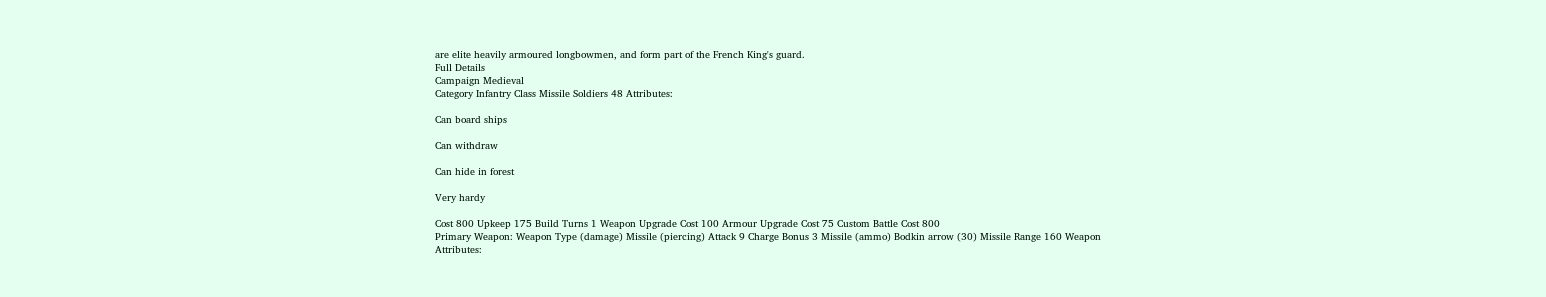are elite heavily armoured longbowmen, and form part of the French King's guard.
Full Details
Campaign Medieval
Category Infantry Class Missile Soldiers 48 Attributes:

Can board ships

Can withdraw

Can hide in forest

Very hardy

Cost 800 Upkeep 175 Build Turns 1 Weapon Upgrade Cost 100 Armour Upgrade Cost 75 Custom Battle Cost 800
Primary Weapon: Weapon Type (damage) Missile (piercing) Attack 9 Charge Bonus 3 Missile (ammo) Bodkin arrow (30) Missile Range 160 Weapon Attributes: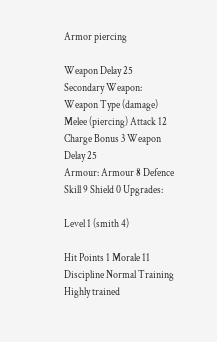Armor piercing

Weapon Delay 25
Secondary Weapon: Weapon Type (damage) Melee (piercing) Attack 12 Charge Bonus 3 Weapon Delay 25
Armour: Armour 8 Defence Skill 9 Shield 0 Upgrades:

Level 1 (smith 4)

Hit Points 1 Morale 11 Discipline Normal Training Highly trained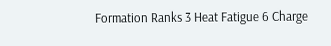Formation Ranks 3 Heat Fatigue 6 Charge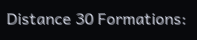Distance 30 Formations: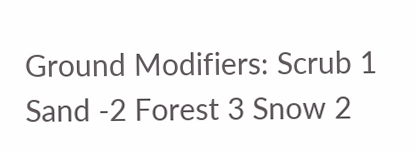Ground Modifiers: Scrub 1 Sand -2 Forest 3 Snow 2